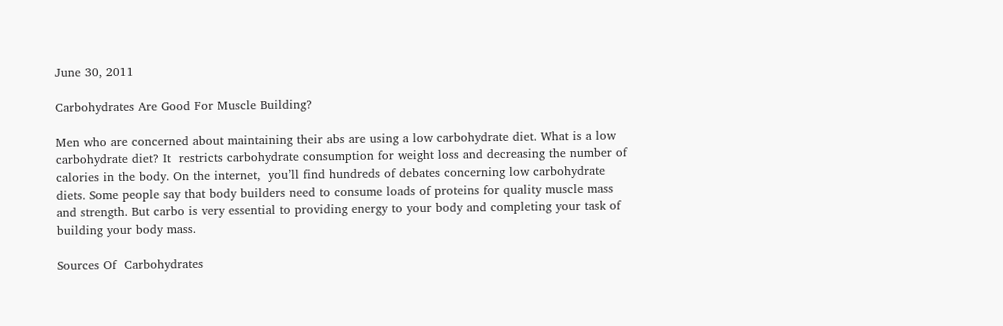June 30, 2011

Carbohydrates Are Good For Muscle Building?

Men who are concerned about maintaining their abs are using a low carbohydrate diet. What is a low carbohydrate diet? It  restricts carbohydrate consumption for weight loss and decreasing the number of calories in the body. On the internet,  you’ll find hundreds of debates concerning low carbohydrate diets. Some people say that body builders need to consume loads of proteins for quality muscle mass and strength. But carbo is very essential to providing energy to your body and completing your task of building your body mass.

Sources Of  Carbohydrates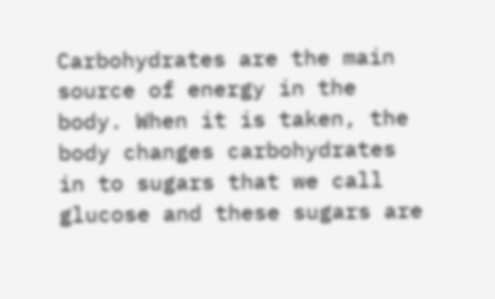Carbohydrates are the main source of energy in the body. When it is taken, the body changes carbohydrates in to sugars that we call glucose and these sugars are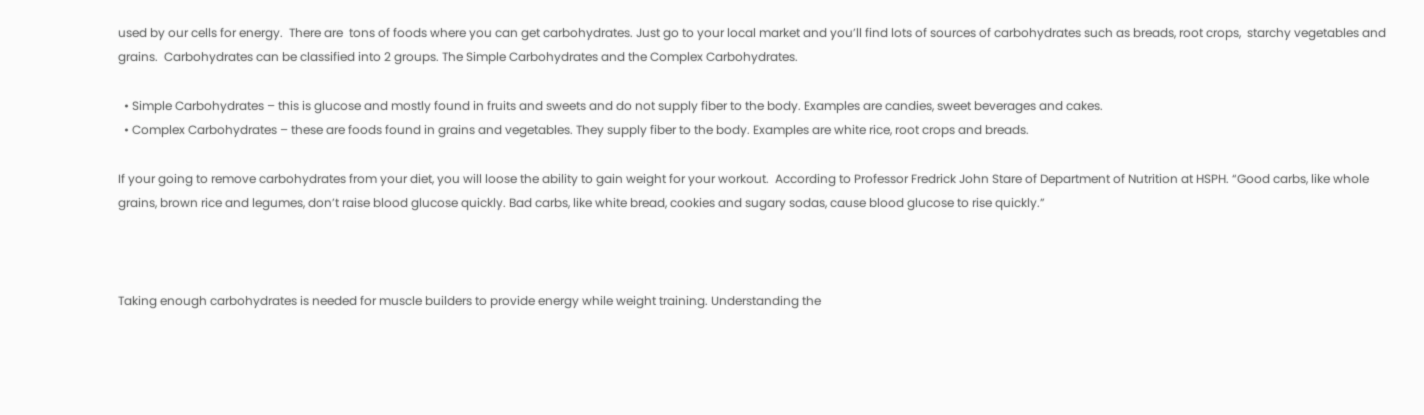used by our cells for energy.  There are  tons of foods where you can get carbohydrates. Just go to your local market and you’ll find lots of sources of carbohydrates such as breads, root crops,  starchy vegetables and grains.  Carbohydrates can be classified into 2 groups. The Simple Carbohydrates and the Complex Carbohydrates.

  • Simple Carbohydrates – this is glucose and mostly found in fruits and sweets and do not supply fiber to the body. Examples are candies, sweet beverages and cakes.
  • Complex Carbohydrates – these are foods found in grains and vegetables. They supply fiber to the body. Examples are white rice, root crops and breads.

If your going to remove carbohydrates from your diet, you will loose the ability to gain weight for your workout.  According to Professor Fredrick John Stare of Department of Nutrition at HSPH. “Good carbs, like whole grains, brown rice and legumes, don’t raise blood glucose quickly. Bad carbs, like white bread, cookies and sugary sodas, cause blood glucose to rise quickly.”



Taking enough carbohydrates is needed for muscle builders to provide energy while weight training. Understanding the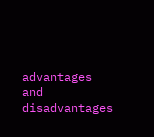advantages and disadvantages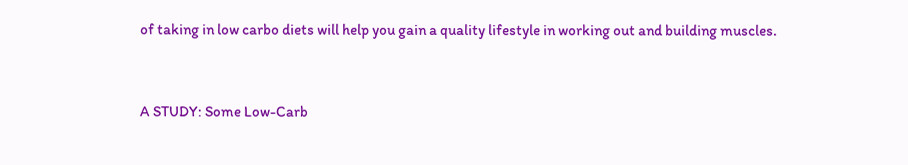of taking in low carbo diets will help you gain a quality lifestyle in working out and building muscles.


A STUDY: Some Low-Carb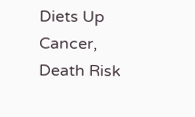Diets Up Cancer, Death Risk